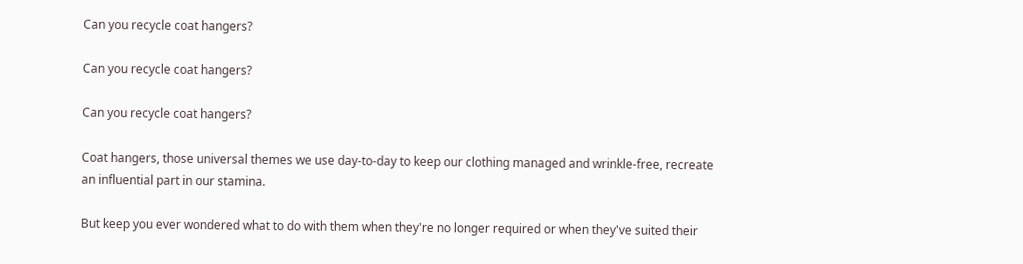Can you recycle coat hangers?

Can you recycle coat hangers?

Can you recycle coat hangers?

Coat hangers, those universal themes we use day-to-day to keep our clothing managed and wrinkle-free, recreate an influential part in our stamina.

But keep you ever wondered what to do with them when they're no longer required or when they've suited their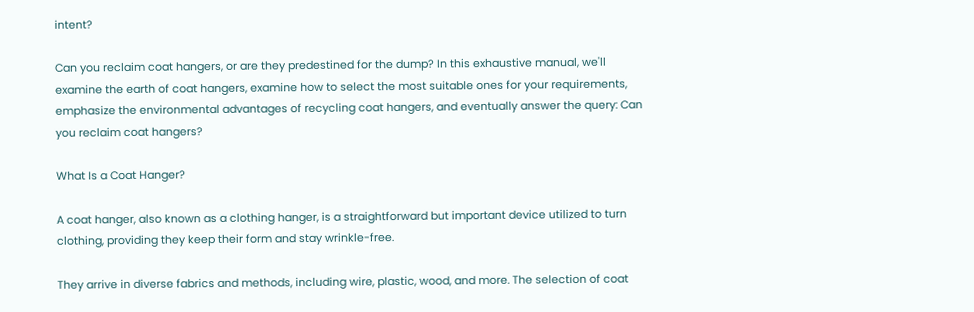intent?

Can you reclaim coat hangers, or are they predestined for the dump? In this exhaustive manual, we'll examine the earth of coat hangers, examine how to select the most suitable ones for your requirements, emphasize the environmental advantages of recycling coat hangers, and eventually answer the query: Can you reclaim coat hangers?

What Is a Coat Hanger?

A coat hanger, also known as a clothing hanger, is a straightforward but important device utilized to turn clothing, providing they keep their form and stay wrinkle-free.

They arrive in diverse fabrics and methods, including wire, plastic, wood, and more. The selection of coat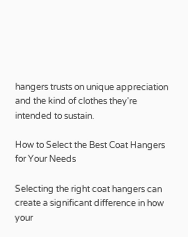hangers trusts on unique appreciation and the kind of clothes they're intended to sustain.

How to Select the Best Coat Hangers for Your Needs

Selecting the right coat hangers can create a significant difference in how your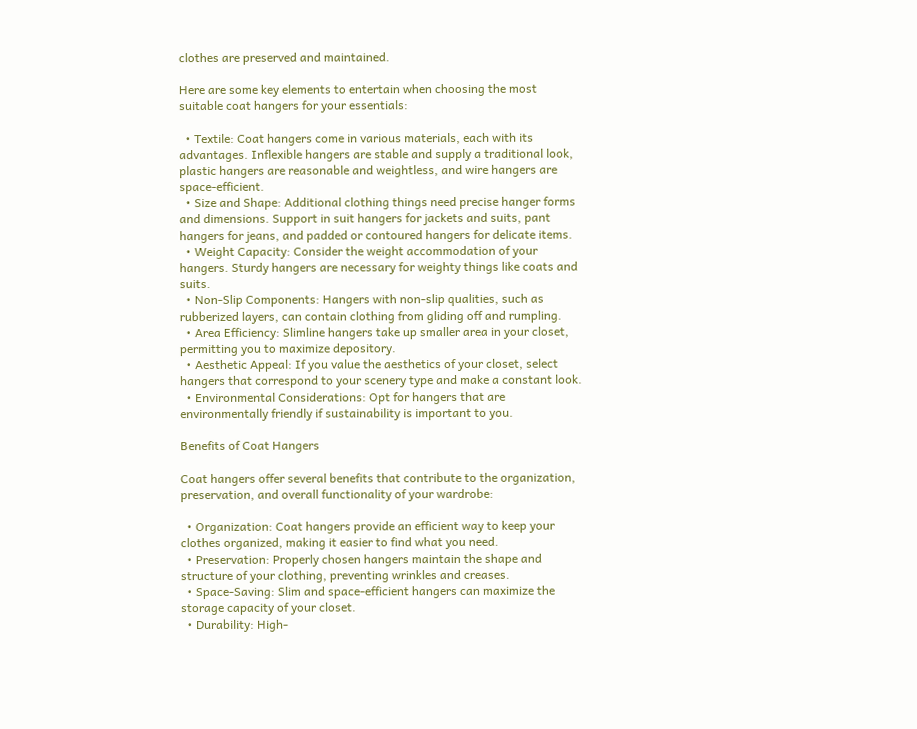clothes are preserved and maintained.

Here are some key elements to entertain when choosing the most suitable coat hangers for your essentials:

  • Textile: Coat hangers come in various materials, each with its advantages. Inflexible hangers are stable and supply a traditional look, plastic hangers are reasonable and weightless, and wire hangers are space-efficient.
  • Size and Shape: Additional clothing things need precise hanger forms and dimensions. Support in suit hangers for jackets and suits, pant hangers for jeans, and padded or contoured hangers for delicate items.
  • Weight Capacity: Consider the weight accommodation of your hangers. Sturdy hangers are necessary for weighty things like coats and suits.
  • Non-Slip Components: Hangers with non-slip qualities, such as rubberized layers, can contain clothing from gliding off and rumpling.
  • Area Efficiency: Slimline hangers take up smaller area in your closet, permitting you to maximize depository.
  • Aesthetic Appeal: If you value the aesthetics of your closet, select hangers that correspond to your scenery type and make a constant look.
  • Environmental Considerations: Opt for hangers that are environmentally friendly if sustainability is important to you.

Benefits of Coat Hangers

Coat hangers offer several benefits that contribute to the organization, preservation, and overall functionality of your wardrobe:

  • Organization: Coat hangers provide an efficient way to keep your clothes organized, making it easier to find what you need.
  • Preservation: Properly chosen hangers maintain the shape and structure of your clothing, preventing wrinkles and creases.
  • Space-Saving: Slim and space-efficient hangers can maximize the storage capacity of your closet.
  • Durability: High-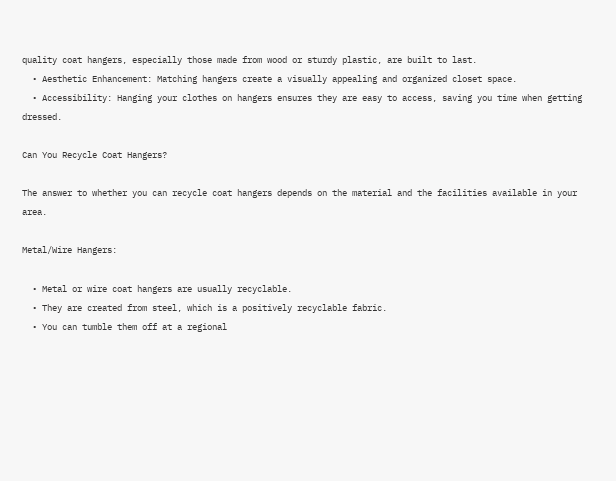quality coat hangers, especially those made from wood or sturdy plastic, are built to last.
  • Aesthetic Enhancement: Matching hangers create a visually appealing and organized closet space.
  • Accessibility: Hanging your clothes on hangers ensures they are easy to access, saving you time when getting dressed.

Can You Recycle Coat Hangers?

The answer to whether you can recycle coat hangers depends on the material and the facilities available in your area.

Metal/Wire Hangers:

  • Metal or wire coat hangers are usually recyclable.
  • They are created from steel, which is a positively recyclable fabric.
  • You can tumble them off at a regional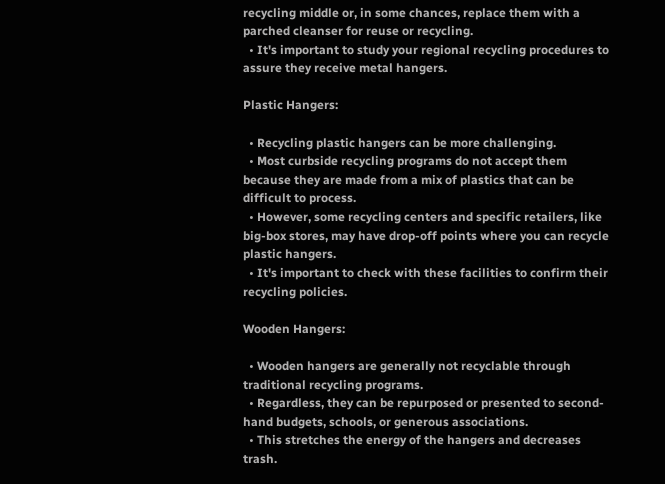recycling middle or, in some chances, replace them with a parched cleanser for reuse or recycling.
  • It's important to study your regional recycling procedures to assure they receive metal hangers.

Plastic Hangers:

  • Recycling plastic hangers can be more challenging.
  • Most curbside recycling programs do not accept them because they are made from a mix of plastics that can be difficult to process.
  • However, some recycling centers and specific retailers, like big-box stores, may have drop-off points where you can recycle plastic hangers.
  • It's important to check with these facilities to confirm their recycling policies.

Wooden Hangers:

  • Wooden hangers are generally not recyclable through traditional recycling programs.
  • Regardless, they can be repurposed or presented to second-hand budgets, schools, or generous associations.
  • This stretches the energy of the hangers and decreases trash.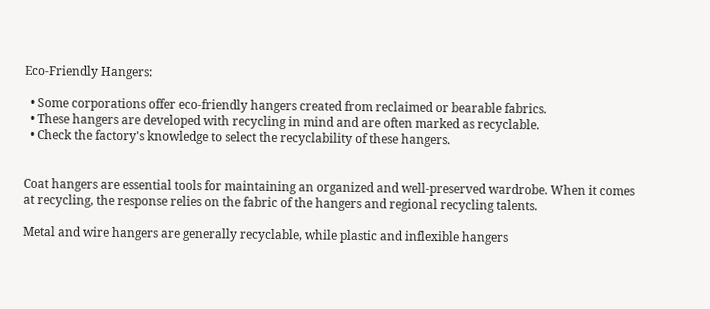Eco-Friendly Hangers:

  • Some corporations offer eco-friendly hangers created from reclaimed or bearable fabrics.
  • These hangers are developed with recycling in mind and are often marked as recyclable.
  • Check the factory's knowledge to select the recyclability of these hangers.


Coat hangers are essential tools for maintaining an organized and well-preserved wardrobe. When it comes at recycling, the response relies on the fabric of the hangers and regional recycling talents.

Metal and wire hangers are generally recyclable, while plastic and inflexible hangers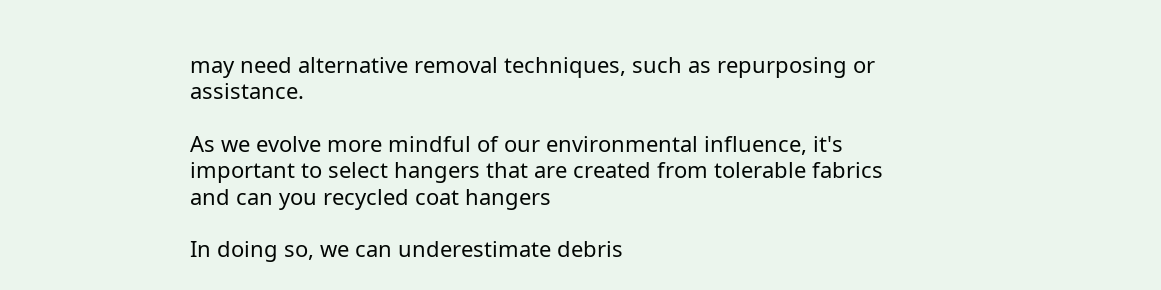may need alternative removal techniques, such as repurposing or assistance.

As we evolve more mindful of our environmental influence, it's important to select hangers that are created from tolerable fabrics and can you recycled coat hangers

In doing so, we can underestimate debris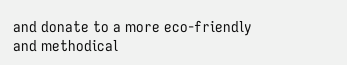and donate to a more eco-friendly and methodical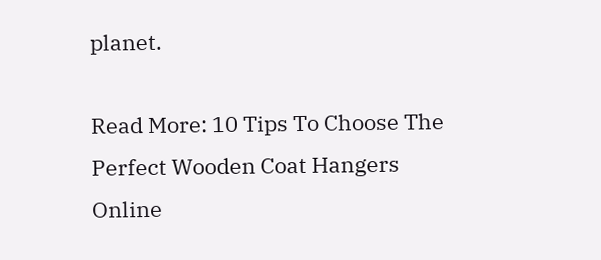planet.

Read More: 10 Tips To Choose The Perfect Wooden Coat Hangers Online